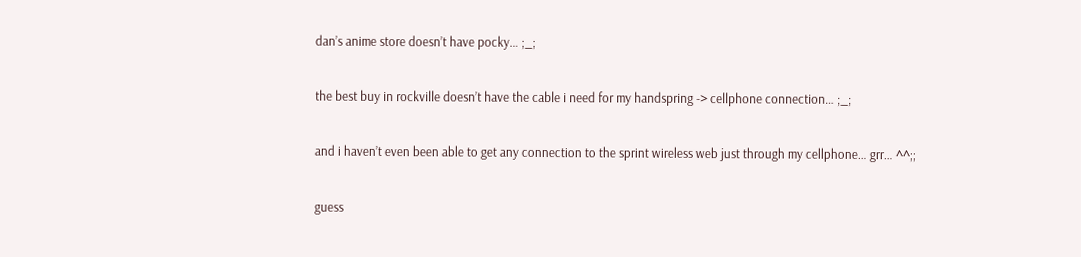dan’s anime store doesn’t have pocky… ;_;

the best buy in rockville doesn’t have the cable i need for my handspring -> cellphone connection… ;_;

and i haven’t even been able to get any connection to the sprint wireless web just through my cellphone… grr… ^^;;

guess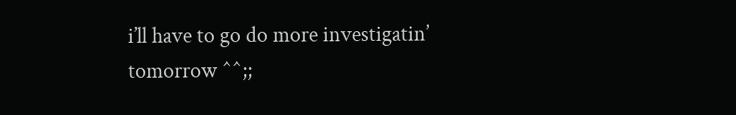i’ll have to go do more investigatin’ tomorrow ^^;;